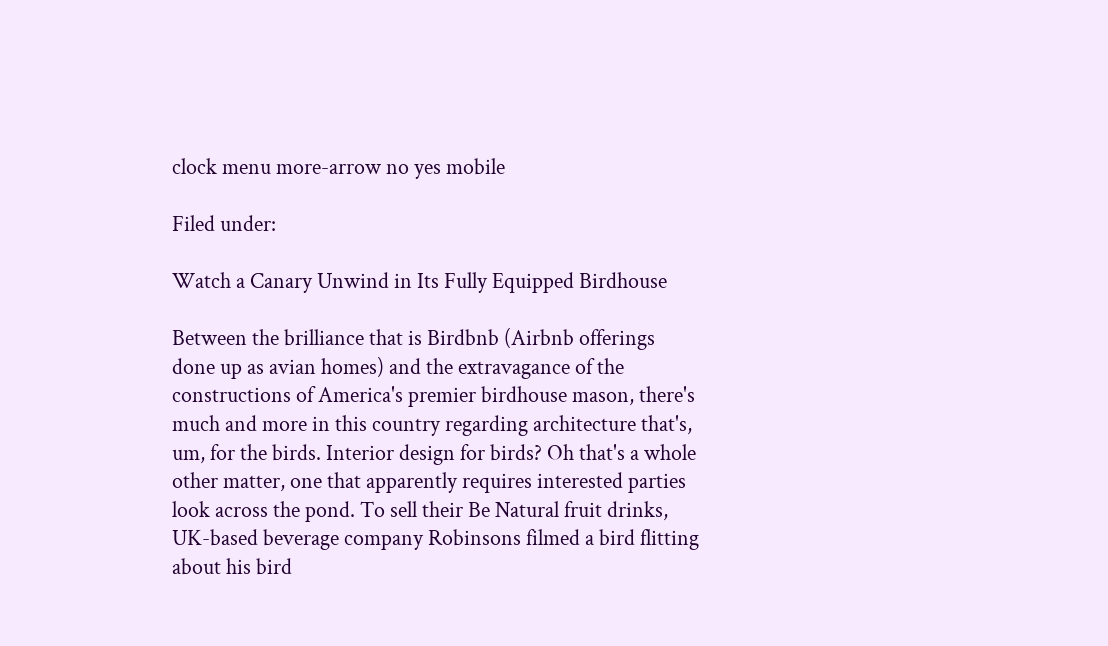clock menu more-arrow no yes mobile

Filed under:

Watch a Canary Unwind in Its Fully Equipped Birdhouse

Between the brilliance that is Birdbnb (Airbnb offerings done up as avian homes) and the extravagance of the constructions of America's premier birdhouse mason, there's much and more in this country regarding architecture that's, um, for the birds. Interior design for birds? Oh that's a whole other matter, one that apparently requires interested parties look across the pond. To sell their Be Natural fruit drinks, UK-based beverage company Robinsons filmed a bird flitting about his bird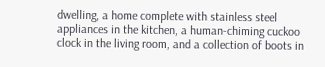dwelling, a home complete with stainless steel appliances in the kitchen, a human-chiming cuckoo clock in the living room, and a collection of boots in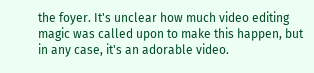the foyer. It's unclear how much video editing magic was called upon to make this happen, but in any case, it's an adorable video.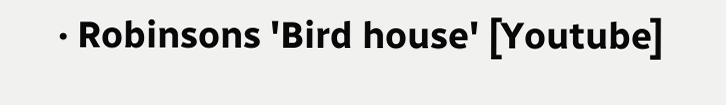· Robinsons 'Bird house' [Youtube]